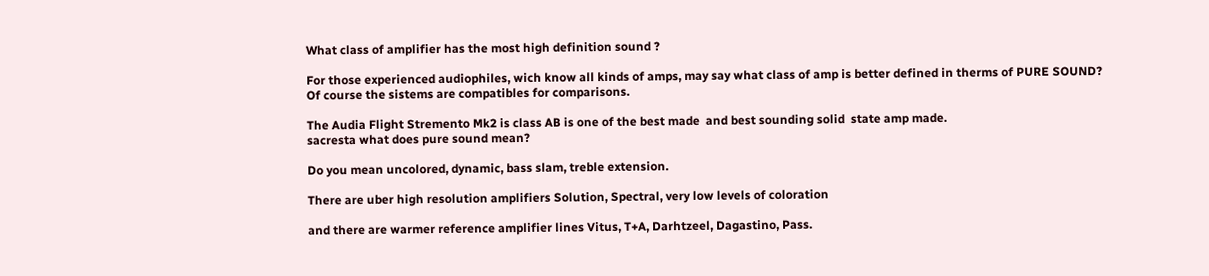What class of amplifier has the most high definition sound ?

For those experienced audiophiles, wich know all kinds of amps, may say what class of amp is better defined in therms of PURE SOUND?
Of course the sistems are compatibles for comparisons.

The Audia Flight Stremento Mk2 is class AB is one of the best made  and best sounding solid  state amp made.
sacresta what does pure sound mean?

Do you mean uncolored, dynamic, bass slam, treble extension.

There are uber high resolution amplifiers Solution, Spectral, very low levels of coloration

and there are warmer reference amplifier lines Vitus, T+A, Darhtzeel, Dagastino, Pass.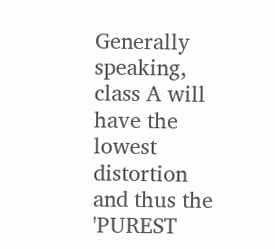Generally speaking, class A will have the lowest distortion and thus the 'PUREST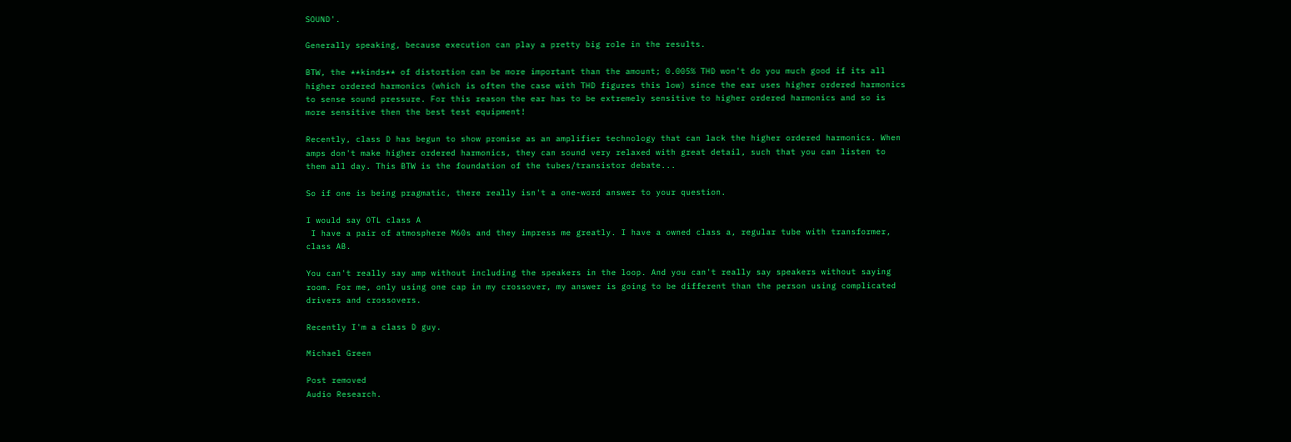SOUND'.

Generally speaking, because execution can play a pretty big role in the results.

BTW, the **kinds** of distortion can be more important than the amount; 0.005% THD won't do you much good if its all higher ordered harmonics (which is often the case with THD figures this low) since the ear uses higher ordered harmonics to sense sound pressure. For this reason the ear has to be extremely sensitive to higher ordered harmonics and so is more sensitive then the best test equipment!

Recently, class D has begun to show promise as an amplifier technology that can lack the higher ordered harmonics. When amps don't make higher ordered harmonics, they can sound very relaxed with great detail, such that you can listen to them all day. This BTW is the foundation of the tubes/transistor debate...

So if one is being pragmatic, there really isn't a one-word answer to your question.

I would say OTL class A
 I have a pair of atmosphere M60s and they impress me greatly. I have a owned class a, regular tube with transformer, class AB.

You can't really say amp without including the speakers in the loop. And you can't really say speakers without saying room. For me, only using one cap in my crossover, my answer is going to be different than the person using complicated drivers and crossovers.

Recently I'm a class D guy.

Michael Green

Post removed
Audio Research.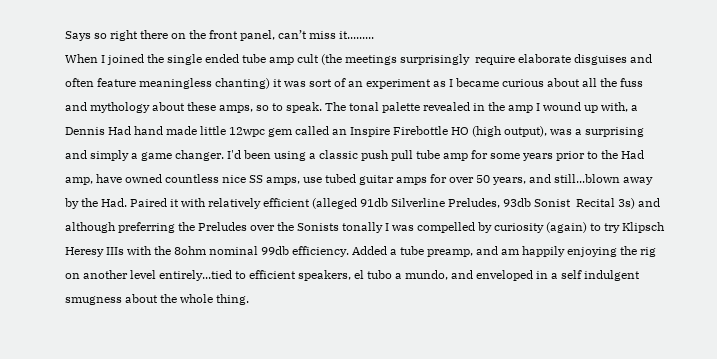Says so right there on the front panel, can’t miss it.........
When I joined the single ended tube amp cult (the meetings surprisingly  require elaborate disguises and often feature meaningless chanting) it was sort of an experiment as I became curious about all the fuss and mythology about these amps, so to speak. The tonal palette revealed in the amp I wound up with, a Dennis Had hand made little 12wpc gem called an Inspire Firebottle HO (high output), was a surprising and simply a game changer. I'd been using a classic push pull tube amp for some years prior to the Had amp, have owned countless nice SS amps, use tubed guitar amps for over 50 years, and still...blown away by the Had. Paired it with relatively efficient (alleged 91db Silverline Preludes, 93db Sonist  Recital 3s) and although preferring the Preludes over the Sonists tonally I was compelled by curiosity (again) to try Klipsch Heresy IIIs with the 8ohm nominal 99db efficiency. Added a tube preamp, and am happily enjoying the rig on another level entirely...tied to efficient speakers, el tubo a mundo, and enveloped in a self indulgent smugness about the whole thing.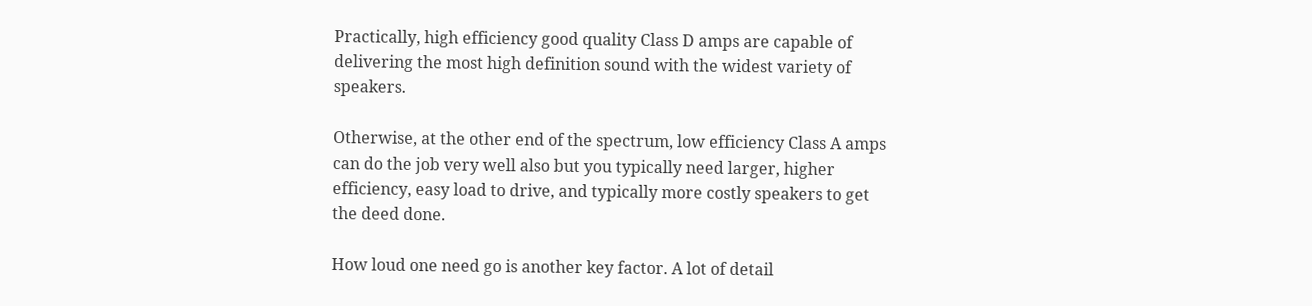Practically, high efficiency good quality Class D amps are capable of delivering the most high definition sound with the widest variety of speakers.

Otherwise, at the other end of the spectrum, low efficiency Class A amps can do the job very well also but you typically need larger, higher efficiency, easy load to drive, and typically more costly speakers to get the deed done.

How loud one need go is another key factor. A lot of detail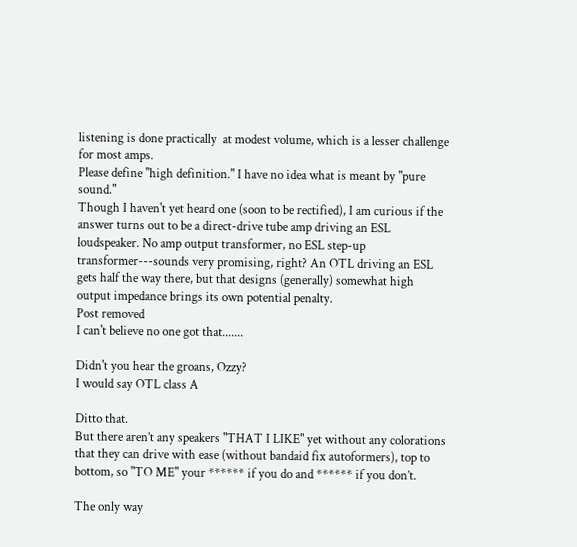listening is done practically  at modest volume, which is a lesser challenge for most amps.
Please define "high definition." I have no idea what is meant by "pure sound."
Though I haven't yet heard one (soon to be rectified), I am curious if the answer turns out to be a direct-drive tube amp driving an ESL loudspeaker. No amp output transformer, no ESL step-up transformer---sounds very promising, right? An OTL driving an ESL gets half the way there, but that designs (generally) somewhat high output impedance brings its own potential penalty.
Post removed
I can't believe no one got that.......

Didn't you hear the groans, Ozzy?
I would say OTL class A

Ditto that.
But there aren’t any speakers "THAT I LIKE" yet without any colorations that they can drive with ease (without bandaid fix autoformers), top to bottom, so "TO ME" your ****** if you do and ****** if you don’t.

The only way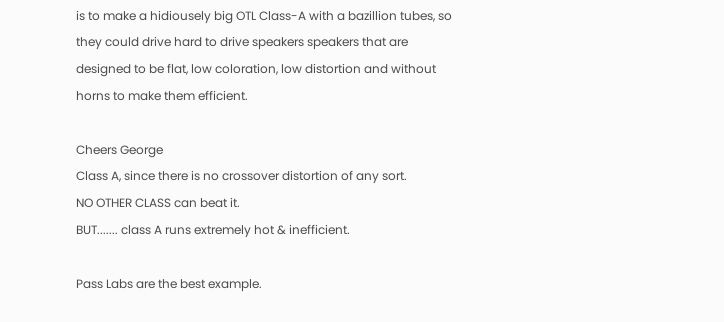is to make a hidiousely big OTL Class-A with a bazillion tubes, so they could drive hard to drive speakers speakers that are designed to be flat, low coloration, low distortion and without horns to make them efficient.

Cheers George
Class A, since there is no crossover distortion of any sort.
NO OTHER CLASS can beat it.
BUT....... class A runs extremely hot & inefficient.

Pass Labs are the best example.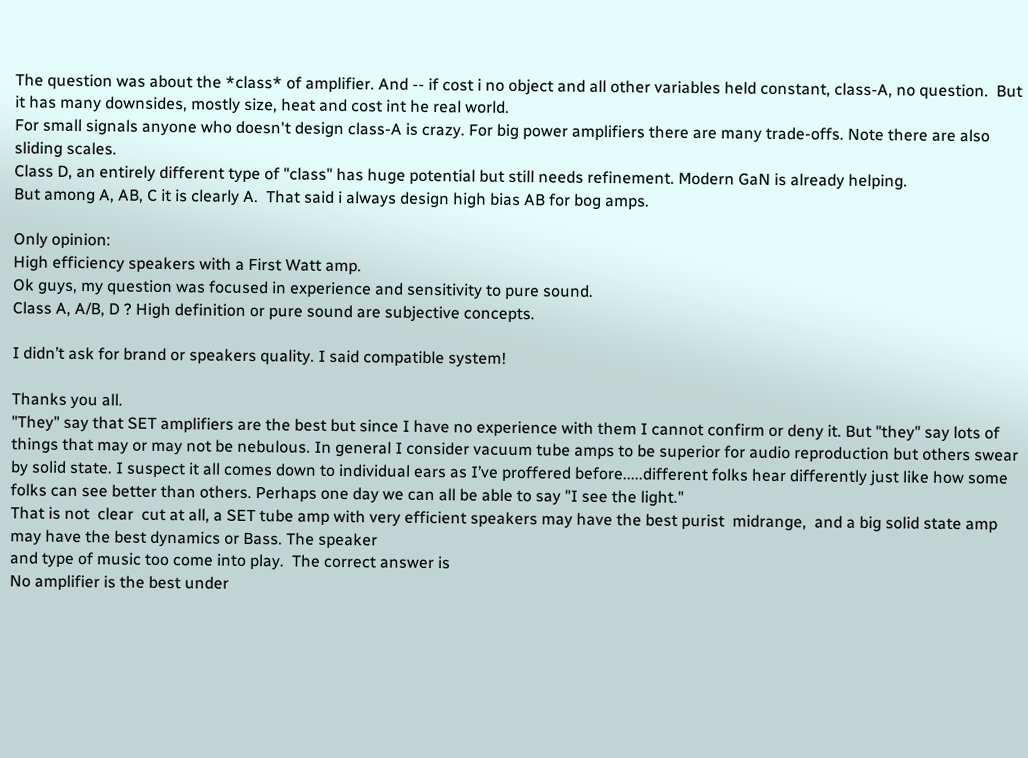The question was about the *class* of amplifier. And -- if cost i no object and all other variables held constant, class-A, no question.  But it has many downsides, mostly size, heat and cost int he real world.
For small signals anyone who doesn't design class-A is crazy. For big power amplifiers there are many trade-offs. Note there are also sliding scales.
Class D, an entirely different type of "class" has huge potential but still needs refinement. Modern GaN is already helping.
But among A, AB, C it is clearly A.  That said i always design high bias AB for bog amps.

Only opinion:
High efficiency speakers with a First Watt amp.
Ok guys, my question was focused in experience and sensitivity to pure sound.
Class A, A/B, D ? High definition or pure sound are subjective concepts.

I didn’t ask for brand or speakers quality. I said compatible system!

Thanks you all.
"They" say that SET amplifiers are the best but since I have no experience with them I cannot confirm or deny it. But "they" say lots of things that may or may not be nebulous. In general I consider vacuum tube amps to be superior for audio reproduction but others swear by solid state. I suspect it all comes down to individual ears as I’ve proffered before.....different folks hear differently just like how some folks can see better than others. Perhaps one day we can all be able to say "I see the light."
That is not  clear  cut at all, a SET tube amp with very efficient speakers may have the best purist  midrange,  and a big solid state amp  may have the best dynamics or Bass. The speaker
and type of music too come into play.  The correct answer is
No amplifier is the best under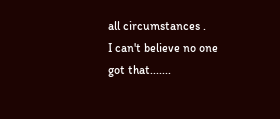all circumstances .
I can't believe no one got that.......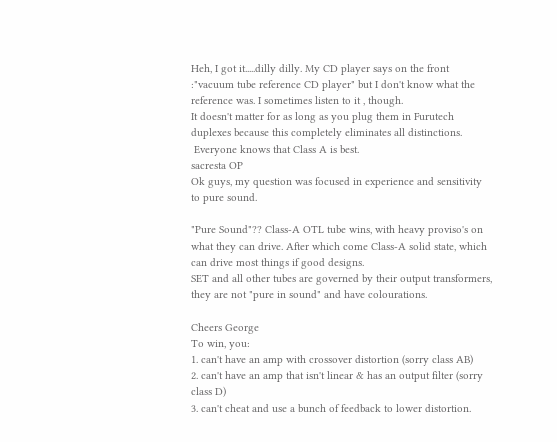Heh, I got it.....dilly dilly. My CD player says on the front :"vacuum tube reference CD player" but I don't know what the reference was. I sometimes listen to it , though.
It doesn't matter for as long as you plug them in Furutech duplexes because this completely eliminates all distinctions.
 Everyone knows that Class A is best.
sacresta OP
Ok guys, my question was focused in experience and sensitivity to pure sound.

"Pure Sound"?? Class-A OTL tube wins, with heavy proviso's on what they can drive. After which come Class-A solid state, which can drive most things if good designs.
SET and all other tubes are governed by their output transformers, they are not "pure in sound" and have colourations.

Cheers George
To win, you:
1. can't have an amp with crossover distortion (sorry class AB)
2. can't have an amp that isn't linear & has an output filter (sorry class D)
3. can't cheat and use a bunch of feedback to lower distortion.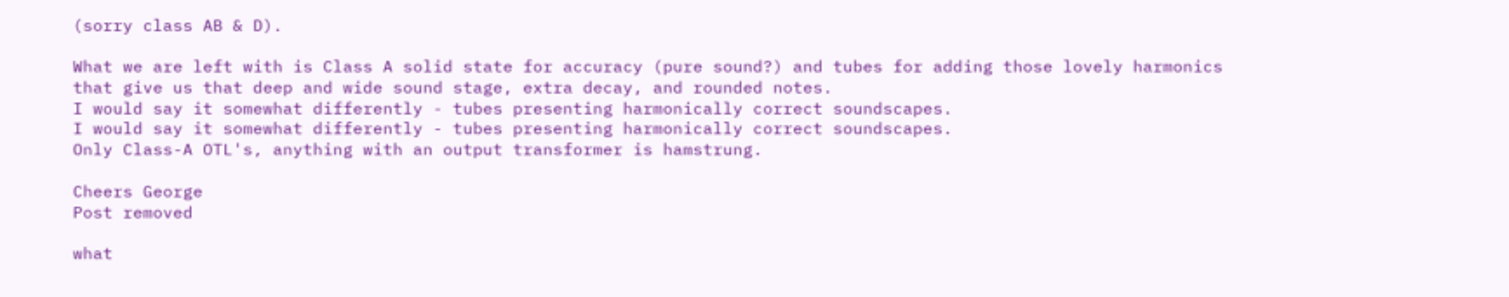(sorry class AB & D).

What we are left with is Class A solid state for accuracy (pure sound?) and tubes for adding those lovely harmonics that give us that deep and wide sound stage, extra decay, and rounded notes.
I would say it somewhat differently - tubes presenting harmonically correct soundscapes.
I would say it somewhat differently - tubes presenting harmonically correct soundscapes.
Only Class-A OTL's, anything with an output transformer is hamstrung.

Cheers George
Post removed

what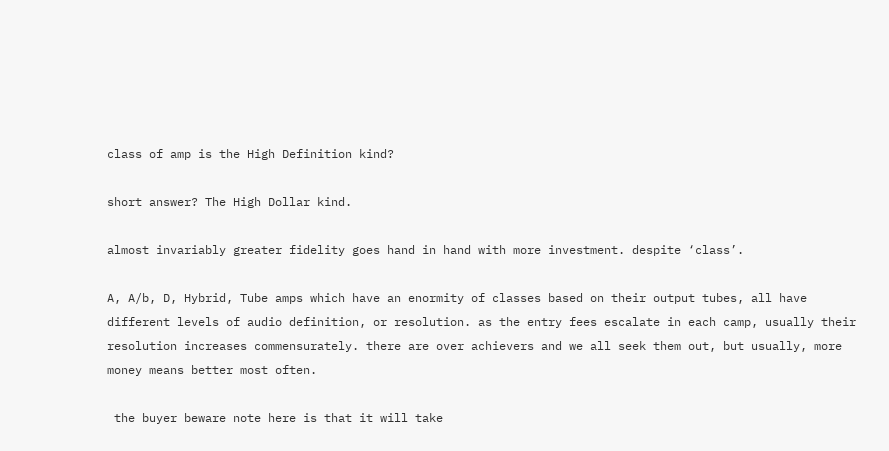class of amp is the High Definition kind?

short answer? The High Dollar kind.

almost invariably greater fidelity goes hand in hand with more investment. despite ‘class’.

A, A/b, D, Hybrid, Tube amps which have an enormity of classes based on their output tubes, all have different levels of audio definition, or resolution. as the entry fees escalate in each camp, usually their resolution increases commensurately. there are over achievers and we all seek them out, but usually, more money means better most often.

 the buyer beware note here is that it will take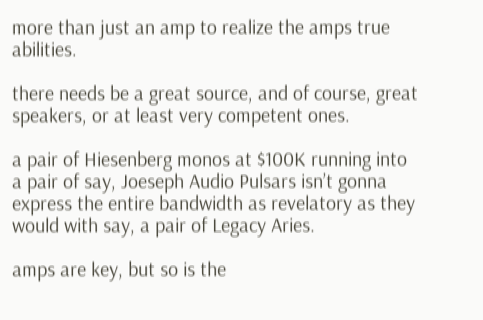more than just an amp to realize the amps true abilities.

there needs be a great source, and of course, great speakers, or at least very competent ones.

a pair of Hiesenberg monos at $100K running into a pair of say, Joeseph Audio Pulsars isn’t gonna express the entire bandwidth as revelatory as they would with say, a pair of Legacy Aries.

amps are key, but so is the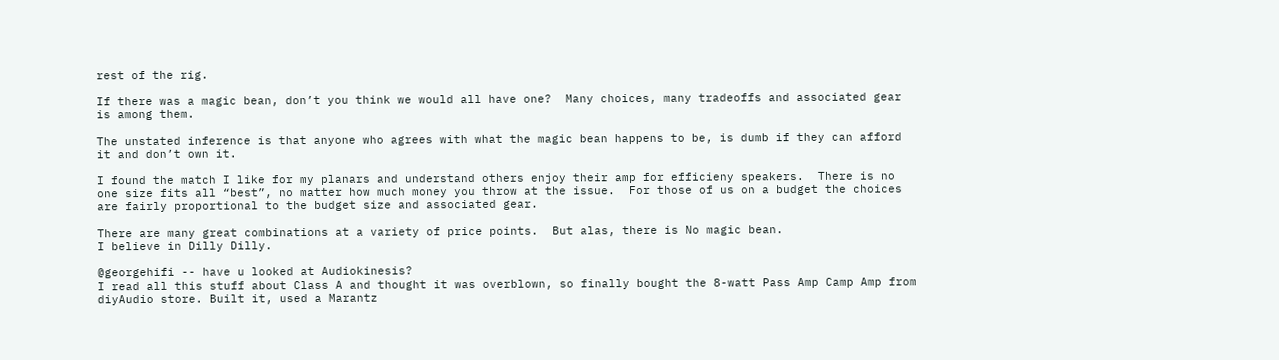rest of the rig.

If there was a magic bean, don’t you think we would all have one?  Many choices, many tradeoffs and associated gear is among them.

The unstated inference is that anyone who agrees with what the magic bean happens to be, is dumb if they can afford it and don’t own it.

I found the match I like for my planars and understand others enjoy their amp for efficieny speakers.  There is no one size fits all “best”, no matter how much money you throw at the issue.  For those of us on a budget the choices are fairly proportional to the budget size and associated gear.

There are many great combinations at a variety of price points.  But alas, there is No magic bean.
I believe in Dilly Dilly.

@georgehifi -- have u looked at Audiokinesis?
I read all this stuff about Class A and thought it was overblown, so finally bought the 8-watt Pass Amp Camp Amp from diyAudio store. Built it, used a Marantz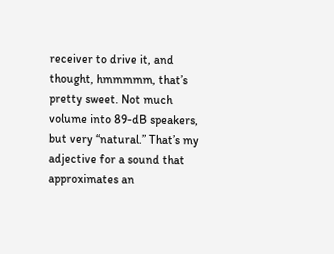receiver to drive it, and thought, hmmmmm, that’s pretty sweet. Not much volume into 89-dB speakers, but very “natural.” That’s my adjective for a sound that approximates an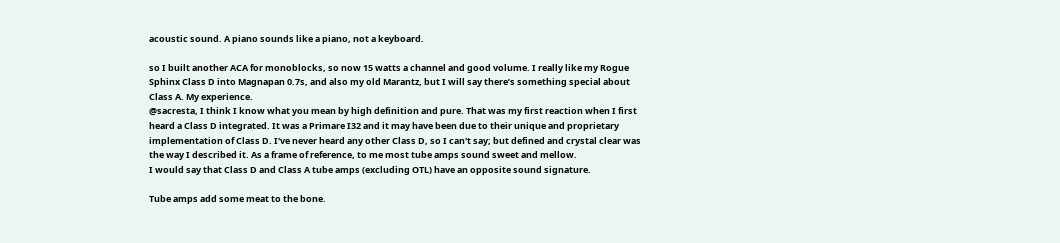acoustic sound. A piano sounds like a piano, not a keyboard.

so I built another ACA for monoblocks, so now 15 watts a channel and good volume. I really like my Rogue Sphinx Class D into Magnapan 0.7s, and also my old Marantz, but I will say there’s something special about Class A. My experience.
@sacresta, I think I know what you mean by high definition and pure. That was my first reaction when I first heard a Class D integrated. It was a Primare I32 and it may have been due to their unique and proprietary implementation of Class D. I've never heard any other Class D, so I can't say; but defined and crystal clear was the way I described it. As a frame of reference, to me most tube amps sound sweet and mellow.
I would say that Class D and Class A tube amps (excluding OTL) have an opposite sound signature.

Tube amps add some meat to the bone.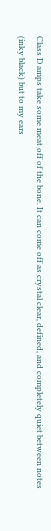Class D amps take some meat off of the bone. It can come off as crystal clear, defined, and completely quiet between notes (inky black) but to my ears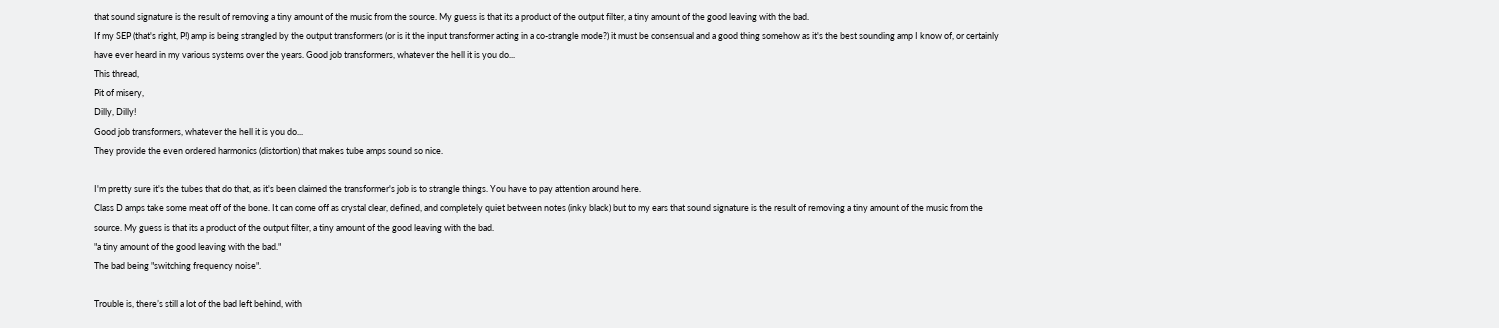that sound signature is the result of removing a tiny amount of the music from the source. My guess is that its a product of the output filter, a tiny amount of the good leaving with the bad.
If my SEP (that's right, P!) amp is being strangled by the output transformers (or is it the input transformer acting in a co-strangle mode?) it must be consensual and a good thing somehow as it's the best sounding amp I know of, or certainly have ever heard in my various systems over the years. Good job transformers, whatever the hell it is you do...
This thread,
Pit of misery,
Dilly, Dilly!
Good job transformers, whatever the hell it is you do...
They provide the even ordered harmonics (distortion) that makes tube amps sound so nice.

I'm pretty sure it's the tubes that do that, as it's been claimed the transformer's job is to strangle things. You have to pay attention around here.
Class D amps take some meat off of the bone. It can come off as crystal clear, defined, and completely quiet between notes (inky black) but to my ears that sound signature is the result of removing a tiny amount of the music from the source. My guess is that its a product of the output filter, a tiny amount of the good leaving with the bad.
"a tiny amount of the good leaving with the bad."
The bad being "switching frequency noise".

Trouble is, there’s still a lot of the bad left behind, with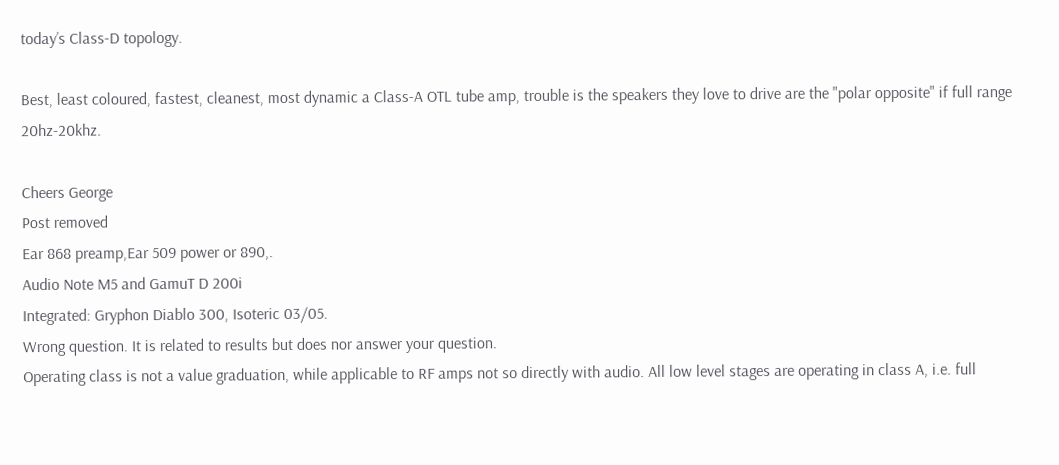today’s Class-D topology.

Best, least coloured, fastest, cleanest, most dynamic a Class-A OTL tube amp, trouble is the speakers they love to drive are the "polar opposite" if full range 20hz-20khz.

Cheers George
Post removed
Ear 868 preamp,Ear 509 power or 890,.
Audio Note M5 and GamuT D 200i
Integrated: Gryphon Diablo 300, Isoteric 03/05.
Wrong question. It is related to results but does nor answer your question.
Operating class is not a value graduation, while applicable to RF amps not so directly with audio. All low level stages are operating in class A, i.e. full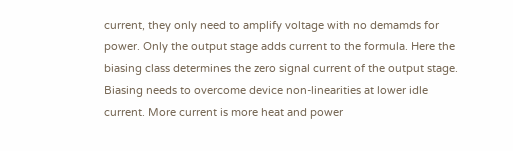current, they only need to amplify voltage with no demamds for power. Only the output stage adds current to the formula. Here the biasing class determines the zero signal current of the output stage. Biasing needs to overcome device non-linearities at lower idle current. More current is more heat and power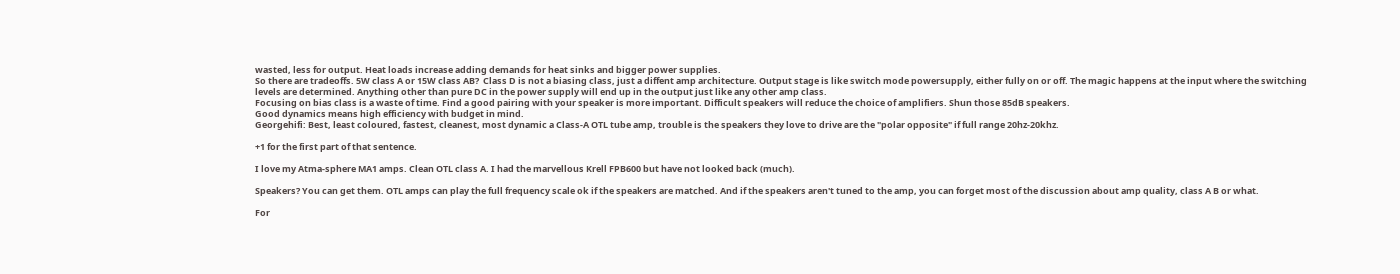wasted, less for output. Heat loads increase adding demands for heat sinks and bigger power supplies.
So there are tradeoffs. 5W class A or 15W class AB?  Class D is not a biasing class, just a diffent amp architecture. Output stage is like switch mode powersupply, either fully on or off. The magic happens at the input where the switching levels are determined. Anything other than pure DC in the power supply will end up in the output just like any other amp class.
Focusing on bias class is a waste of time. Find a good pairing with your speaker is more important. Difficult speakers will reduce the choice of amplifiers. Shun those 85dB speakers.
Good dynamics means high efficiency with budget in mind.
Georgehifi: Best, least coloured, fastest, cleanest, most dynamic a Class-A OTL tube amp, trouble is the speakers they love to drive are the "polar opposite" if full range 20hz-20khz.

+1 for the first part of that sentence.

I love my Atma-sphere MA1 amps. Clean OTL class A. I had the marvellous Krell FPB600 but have not looked back (much).

Speakers? You can get them. OTL amps can play the full frequency scale ok if the speakers are matched. And if the speakers aren't tuned to the amp, you can forget most of the discussion about amp quality, class A B or what.

For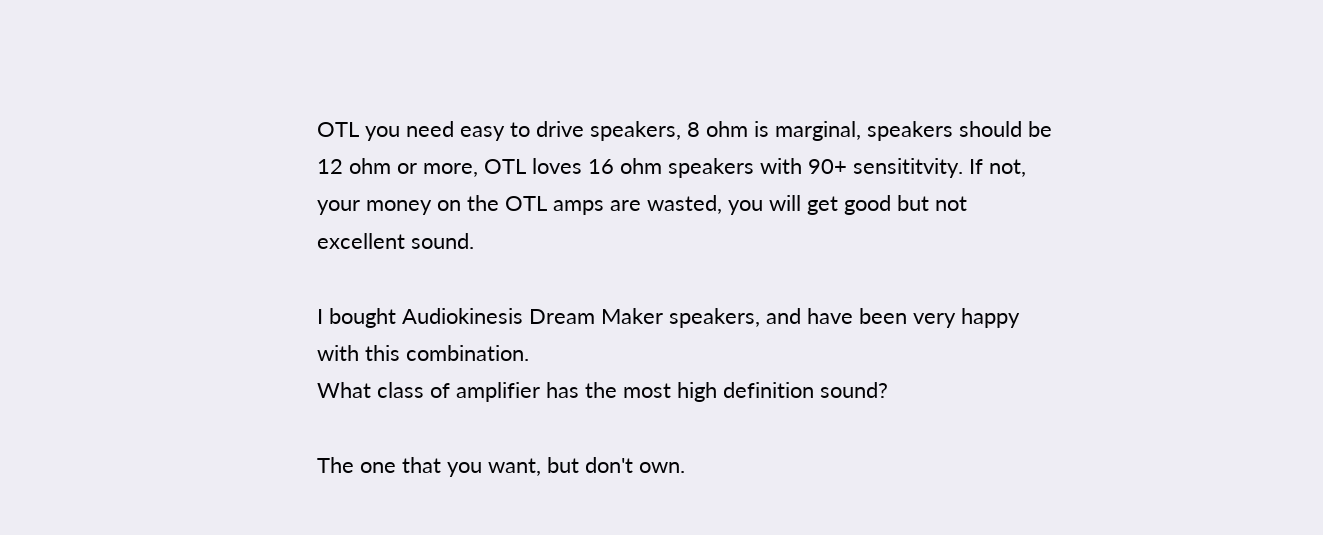OTL you need easy to drive speakers, 8 ohm is marginal, speakers should be 12 ohm or more, OTL loves 16 ohm speakers with 90+ sensititvity. If not, your money on the OTL amps are wasted, you will get good but not excellent sound.

I bought Audiokinesis Dream Maker speakers, and have been very happy with this combination.
What class of amplifier has the most high definition sound?

The one that you want, but don't own.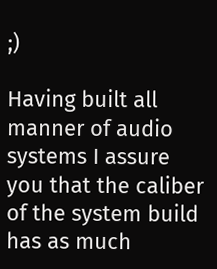;)

Having built all manner of audio systems I assure you that the caliber of the system build has as much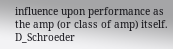influence upon performance as the amp (or class of amp) itself.
D_Schroeder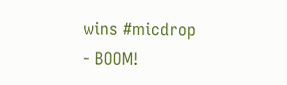wins #micdrop - BOOM!